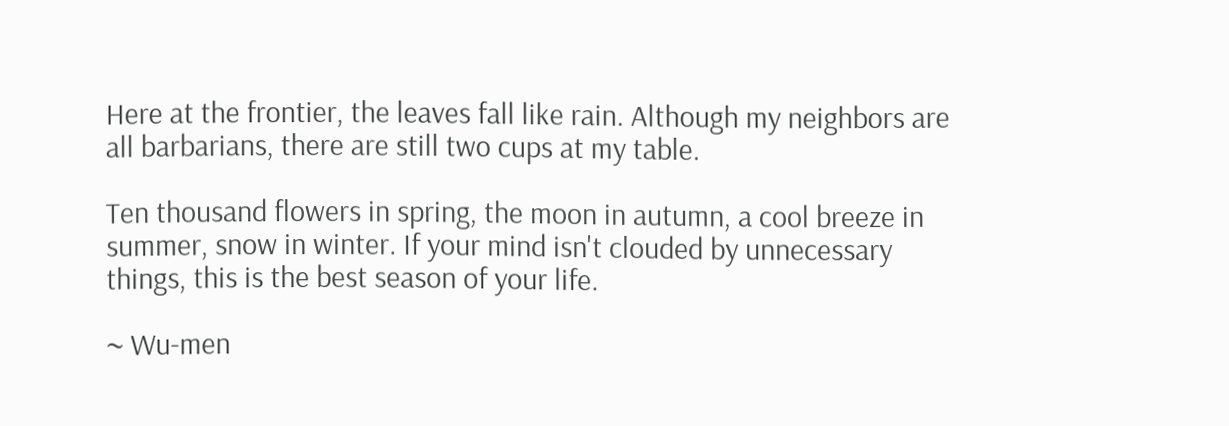Here at the frontier, the leaves fall like rain. Although my neighbors are all barbarians, there are still two cups at my table.

Ten thousand flowers in spring, the moon in autumn, a cool breeze in summer, snow in winter. If your mind isn't clouded by unnecessary things, this is the best season of your life.

~ Wu-men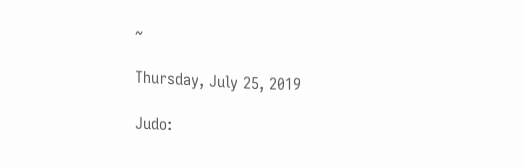~

Thursday, July 25, 2019

Judo: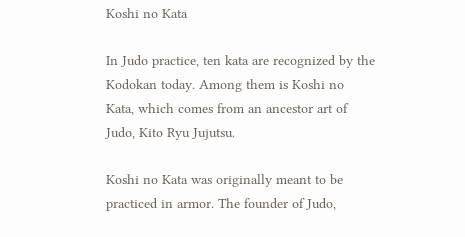Koshi no Kata

In Judo practice, ten kata are recognized by the Kodokan today. Among them is Koshi no Kata, which comes from an ancestor art of Judo, Kito Ryu Jujutsu.

Koshi no Kata was originally meant to be practiced in armor. The founder of Judo,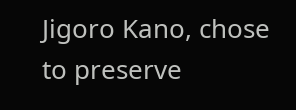Jigoro Kano, chose to preserve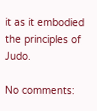it as it embodied the principles of Judo.

No comments: